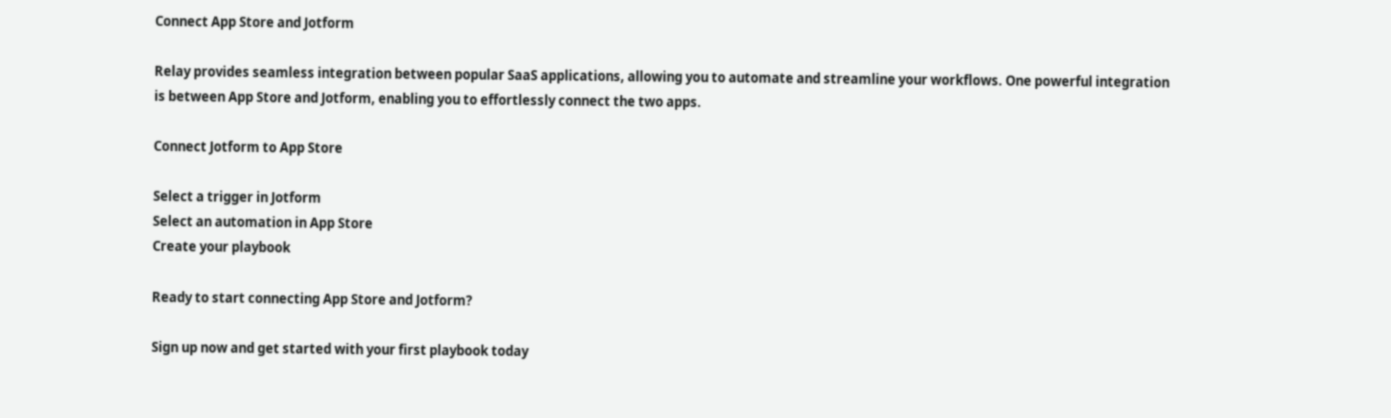Connect App Store and Jotform

Relay provides seamless integration between popular SaaS applications, allowing you to automate and streamline your workflows. One powerful integration is between App Store and Jotform, enabling you to effortlessly connect the two apps.

Connect Jotform to App Store

Select a trigger in Jotform
Select an automation in App Store
Create your playbook

Ready to start connecting App Store and Jotform?

Sign up now and get started with your first playbook today